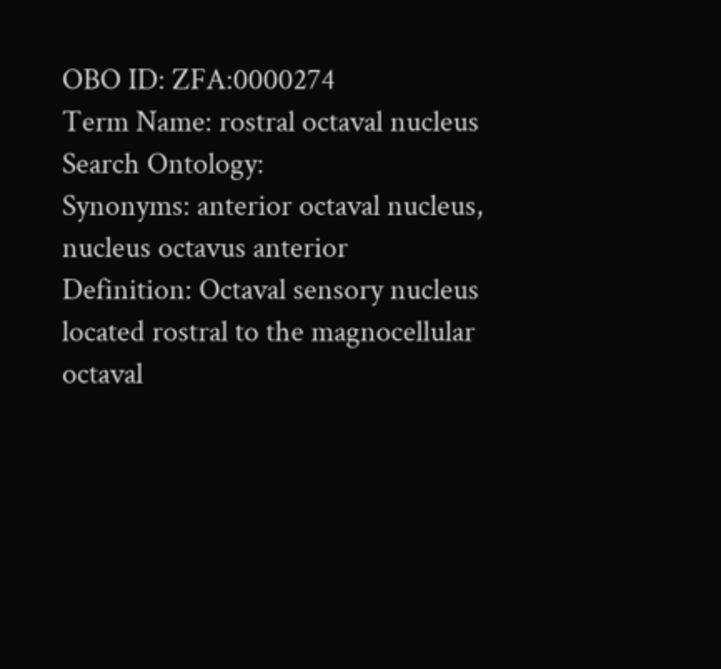OBO ID: ZFA:0000274
Term Name: rostral octaval nucleus Search Ontology:
Synonyms: anterior octaval nucleus, nucleus octavus anterior
Definition: Octaval sensory nucleus located rostral to the magnocellular octaval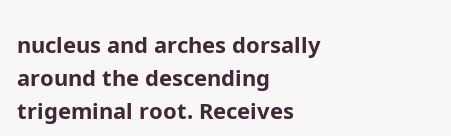nucleus and arches dorsally around the descending trigeminal root. Receives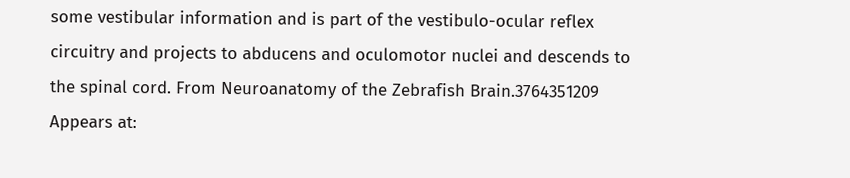some vestibular information and is part of the vestibulo-ocular reflex circuitry and projects to abducens and oculomotor nuclei and descends to the spinal cord. From Neuroanatomy of the Zebrafish Brain.3764351209
Appears at: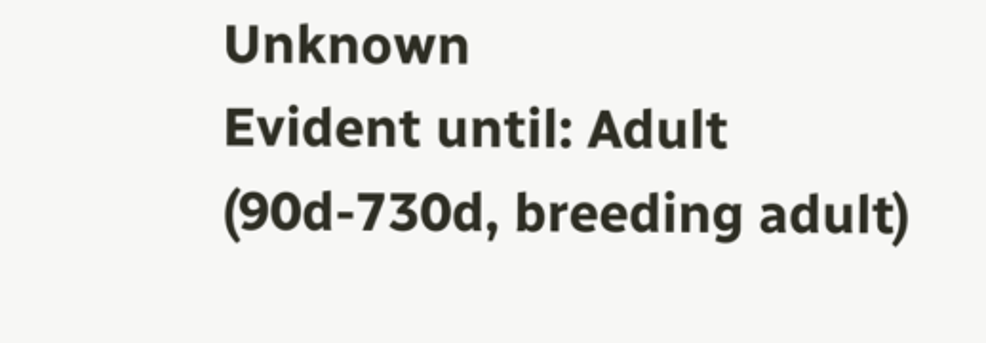Unknown
Evident until: Adult (90d-730d, breeding adult)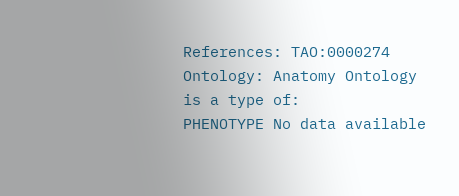References: TAO:0000274
Ontology: Anatomy Ontology
is a type of:
PHENOTYPE No data available